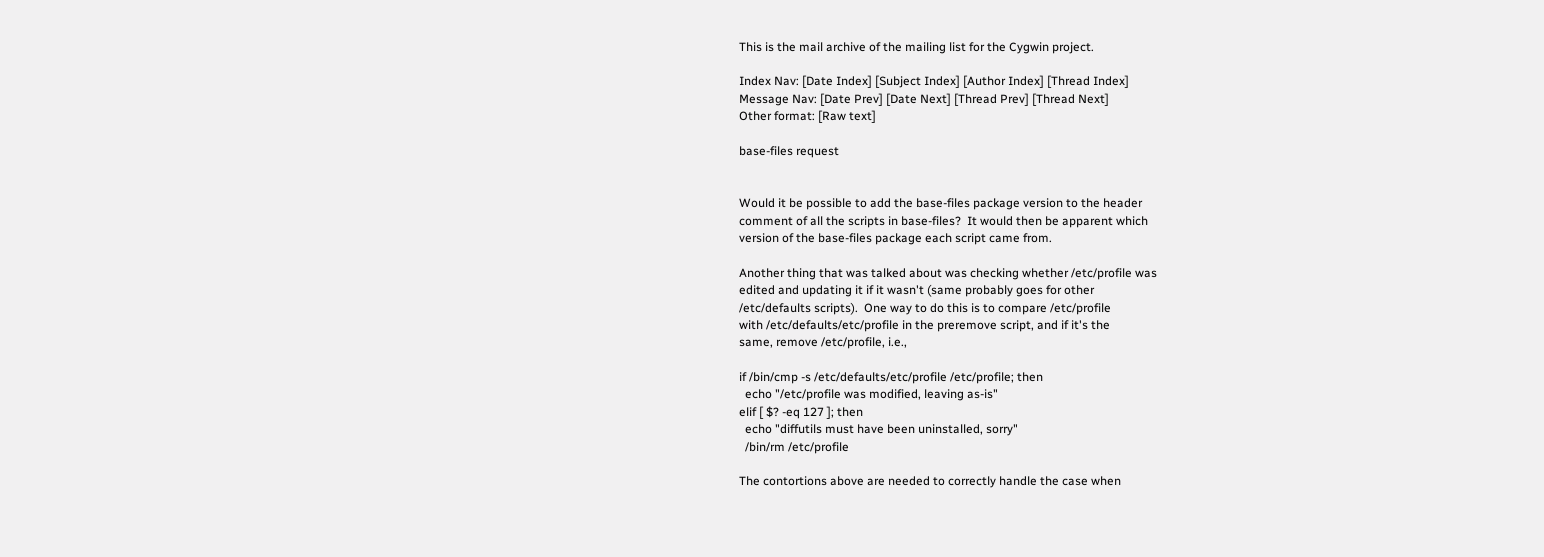This is the mail archive of the mailing list for the Cygwin project.

Index Nav: [Date Index] [Subject Index] [Author Index] [Thread Index]
Message Nav: [Date Prev] [Date Next] [Thread Prev] [Thread Next]
Other format: [Raw text]

base-files request


Would it be possible to add the base-files package version to the header
comment of all the scripts in base-files?  It would then be apparent which
version of the base-files package each script came from.

Another thing that was talked about was checking whether /etc/profile was
edited and updating it if it wasn't (same probably goes for other
/etc/defaults scripts).  One way to do this is to compare /etc/profile
with /etc/defaults/etc/profile in the preremove script, and if it's the
same, remove /etc/profile, i.e.,

if /bin/cmp -s /etc/defaults/etc/profile /etc/profile; then
  echo "/etc/profile was modified, leaving as-is"
elif [ $? -eq 127 ]; then
  echo "diffutils must have been uninstalled, sorry"
  /bin/rm /etc/profile

The contortions above are needed to correctly handle the case when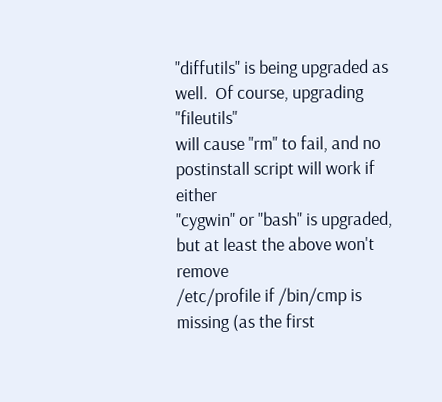"diffutils" is being upgraded as well.  Of course, upgrading "fileutils"
will cause "rm" to fail, and no postinstall script will work if either
"cygwin" or "bash" is upgraded, but at least the above won't remove
/etc/profile if /bin/cmp is missing (as the first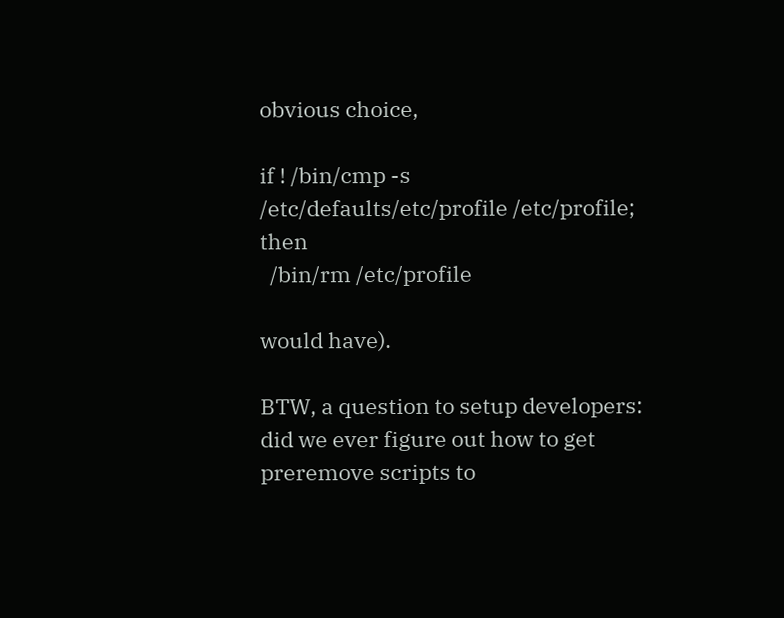obvious choice,

if ! /bin/cmp -s /etc/defaults/etc/profile /etc/profile; then
  /bin/rm /etc/profile

would have).

BTW, a question to setup developers: did we ever figure out how to get
preremove scripts to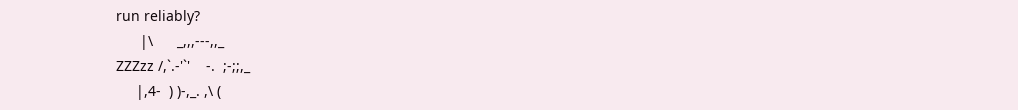run reliably?
      |\      _,,,---,,_
ZZZzz /,`.-'`'    -.  ;-;;,_
     |,4-  ) )-,_. ,\ (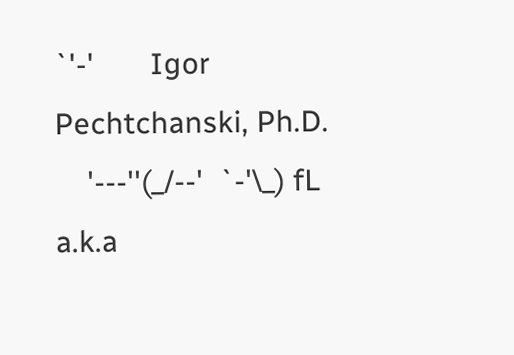`'-'       Igor Pechtchanski, Ph.D.
    '---''(_/--'  `-'\_) fL a.k.a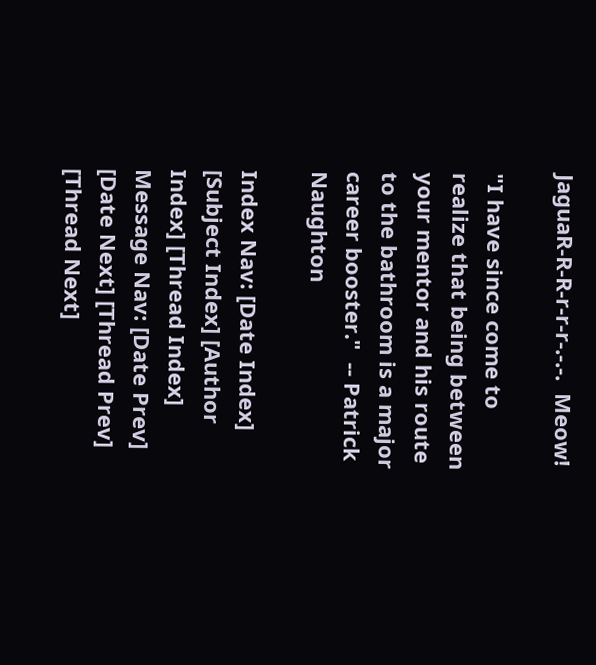JaguaR-R-R-r-r-r-.-.-.  Meow!

"I have since come to realize that being between your mentor and his route
to the bathroom is a major career booster."  -- Patrick Naughton

Index Nav: [Date Index] [Subject Index] [Author Index] [Thread Index]
Message Nav: [Date Prev] [Date Next] [Thread Prev] [Thread Next]